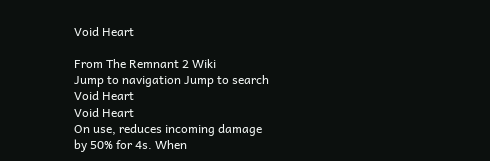Void Heart

From The Remnant 2 Wiki
Jump to navigation Jump to search
Void Heart
Void Heart
On use, reduces incoming damage by 50% for 4s. When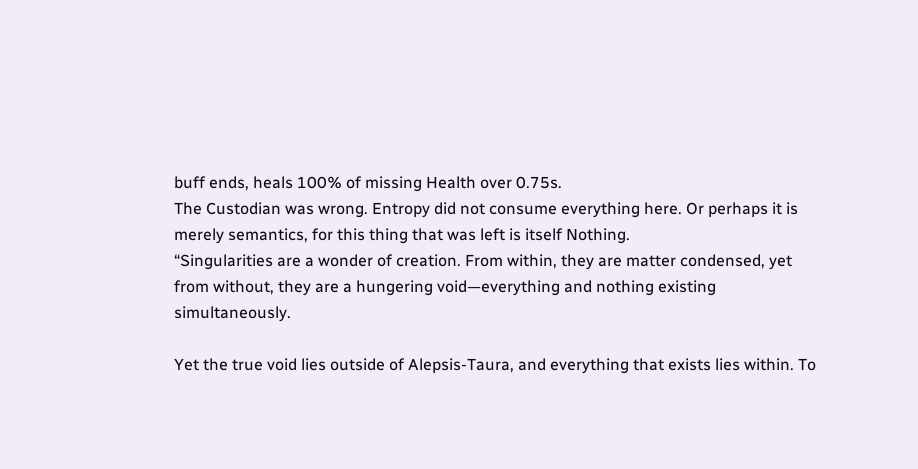buff ends, heals 100% of missing Health over 0.75s.
The Custodian was wrong. Entropy did not consume everything here. Or perhaps it is merely semantics, for this thing that was left is itself Nothing.
“Singularities are a wonder of creation. From within, they are matter condensed, yet from without, they are a hungering void—everything and nothing existing simultaneously.

Yet the true void lies outside of Alepsis-Taura, and everything that exists lies within. To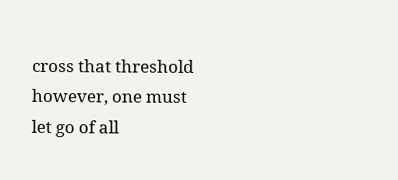cross that threshold however, one must let go of all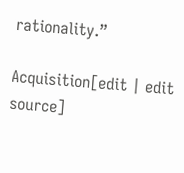rationality.”

Acquisition[edit | edit source]